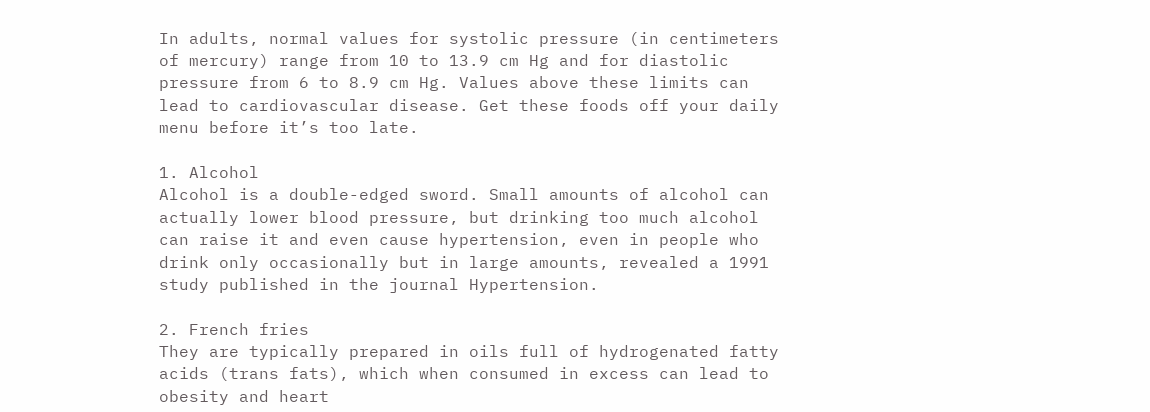In adults, normal values for systolic pressure (in centimeters of mercury) range from 10 to 13.9 cm Hg and for diastolic pressure from 6 to 8.9 cm Hg. Values above these limits can lead to cardiovascular disease. Get these foods off your daily menu before it’s too late.

1. Alcohol
Alcohol is a double-edged sword. Small amounts of alcohol can actually lower blood pressure, but drinking too much alcohol can raise it and even cause hypertension, even in people who drink only occasionally but in large amounts, revealed a 1991 study published in the journal Hypertension.

2. French fries
They are typically prepared in oils full of hydrogenated fatty acids (trans fats), which when consumed in excess can lead to obesity and heart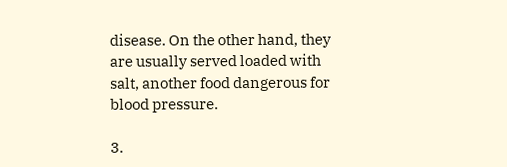disease. On the other hand, they are usually served loaded with salt, another food dangerous for blood pressure.

3.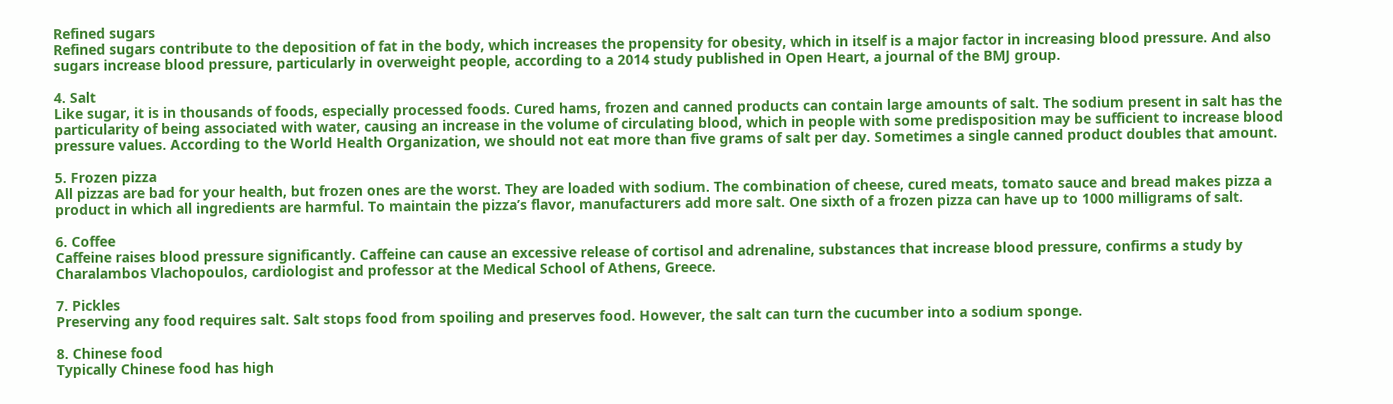Refined sugars
Refined sugars contribute to the deposition of fat in the body, which increases the propensity for obesity, which in itself is a major factor in increasing blood pressure. And also sugars increase blood pressure, particularly in overweight people, according to a 2014 study published in Open Heart, a journal of the BMJ group.

4. Salt
Like sugar, it is in thousands of foods, especially processed foods. Cured hams, frozen and canned products can contain large amounts of salt. The sodium present in salt has the particularity of being associated with water, causing an increase in the volume of circulating blood, which in people with some predisposition may be sufficient to increase blood pressure values. According to the World Health Organization, we should not eat more than five grams of salt per day. Sometimes a single canned product doubles that amount.

5. Frozen pizza
All pizzas are bad for your health, but frozen ones are the worst. They are loaded with sodium. The combination of cheese, cured meats, tomato sauce and bread makes pizza a product in which all ingredients are harmful. To maintain the pizza’s flavor, manufacturers add more salt. One sixth of a frozen pizza can have up to 1000 milligrams of salt.

6. Coffee
Caffeine raises blood pressure significantly. Caffeine can cause an excessive release of cortisol and adrenaline, substances that increase blood pressure, confirms a study by Charalambos Vlachopoulos, cardiologist and professor at the Medical School of Athens, Greece.

7. Pickles
Preserving any food requires salt. Salt stops food from spoiling and preserves food. However, the salt can turn the cucumber into a sodium sponge.

8. Chinese food
Typically Chinese food has high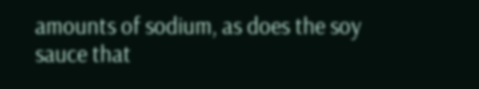amounts of sodium, as does the soy sauce that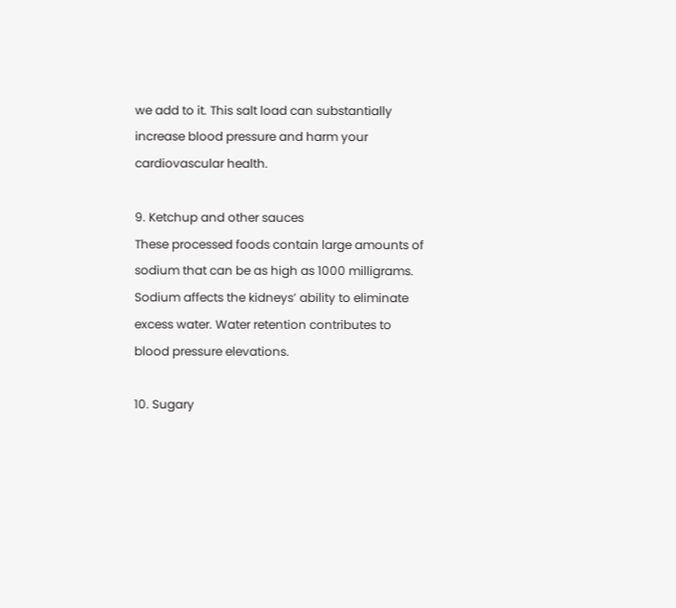we add to it. This salt load can substantially increase blood pressure and harm your cardiovascular health.

9. Ketchup and other sauces
These processed foods contain large amounts of sodium that can be as high as 1000 milligrams. Sodium affects the kidneys’ ability to eliminate excess water. Water retention contributes to blood pressure elevations.

10. Sugary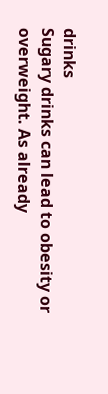drinks
Sugary drinks can lead to obesity or overweight. As already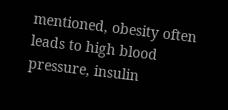mentioned, obesity often leads to high blood pressure, insulin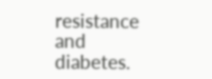resistance and diabetes.